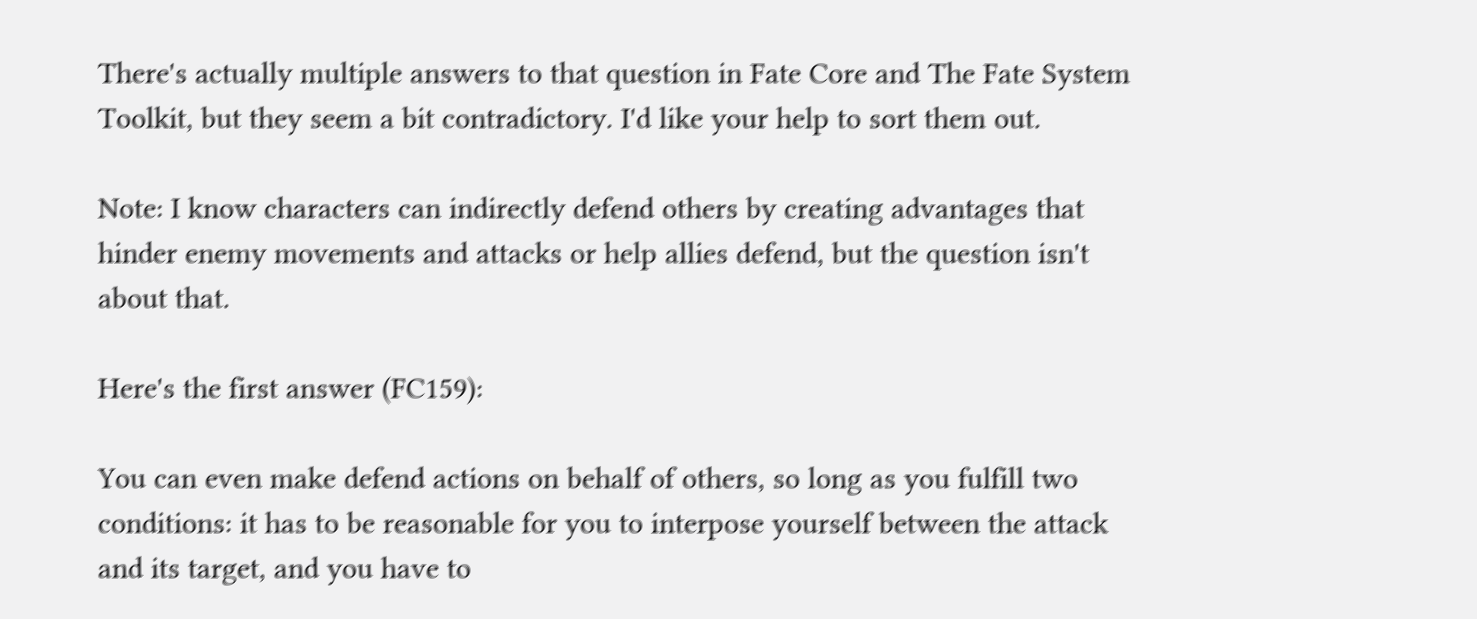There's actually multiple answers to that question in Fate Core and The Fate System Toolkit, but they seem a bit contradictory. I'd like your help to sort them out.

Note: I know characters can indirectly defend others by creating advantages that hinder enemy movements and attacks or help allies defend, but the question isn't about that.

Here's the first answer (FC159):

You can even make defend actions on behalf of others, so long as you fulfill two conditions: it has to be reasonable for you to interpose yourself between the attack and its target, and you have to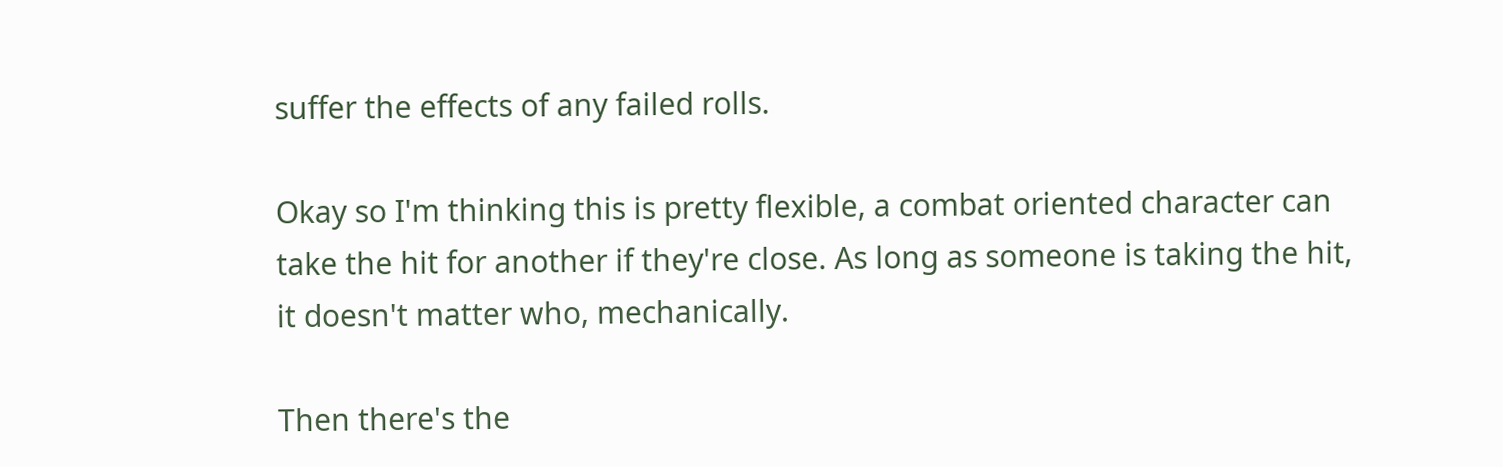suffer the effects of any failed rolls.

Okay so I'm thinking this is pretty flexible, a combat oriented character can take the hit for another if they're close. As long as someone is taking the hit, it doesn't matter who, mechanically.

Then there's the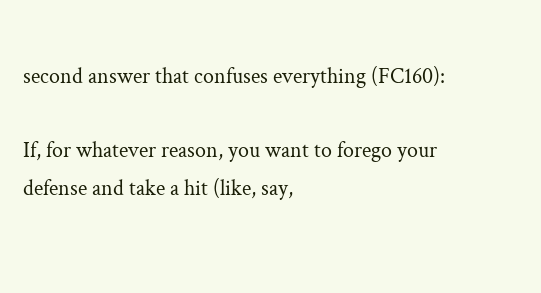second answer that confuses everything (FC160):

If, for whatever reason, you want to forego your defense and take a hit (like, say,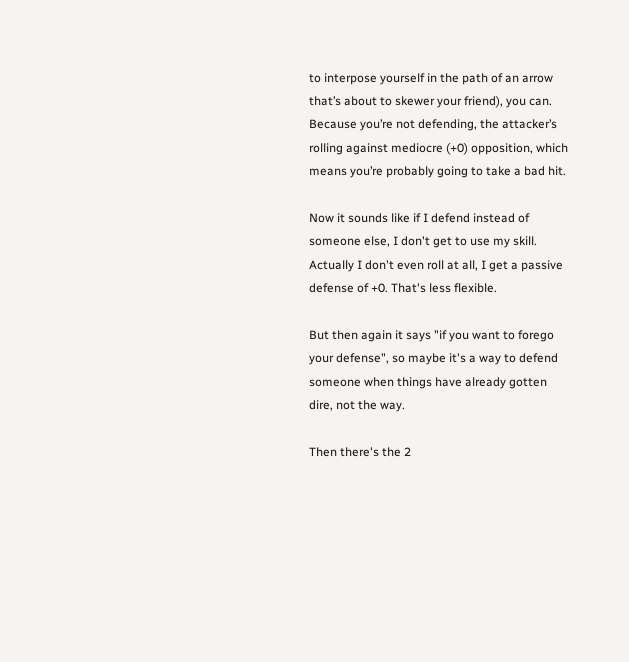to interpose yourself in the path of an arrow that’s about to skewer your friend), you can. Because you’re not defending, the attacker’s rolling against mediocre (+0) opposition, which means you’re probably going to take a bad hit.

Now it sounds like if I defend instead of someone else, I don't get to use my skill. Actually I don't even roll at all, I get a passive defense of +0. That's less flexible.

But then again it says "if you want to forego your defense", so maybe it's a way to defend someone when things have already gotten dire, not the way.

Then there's the 2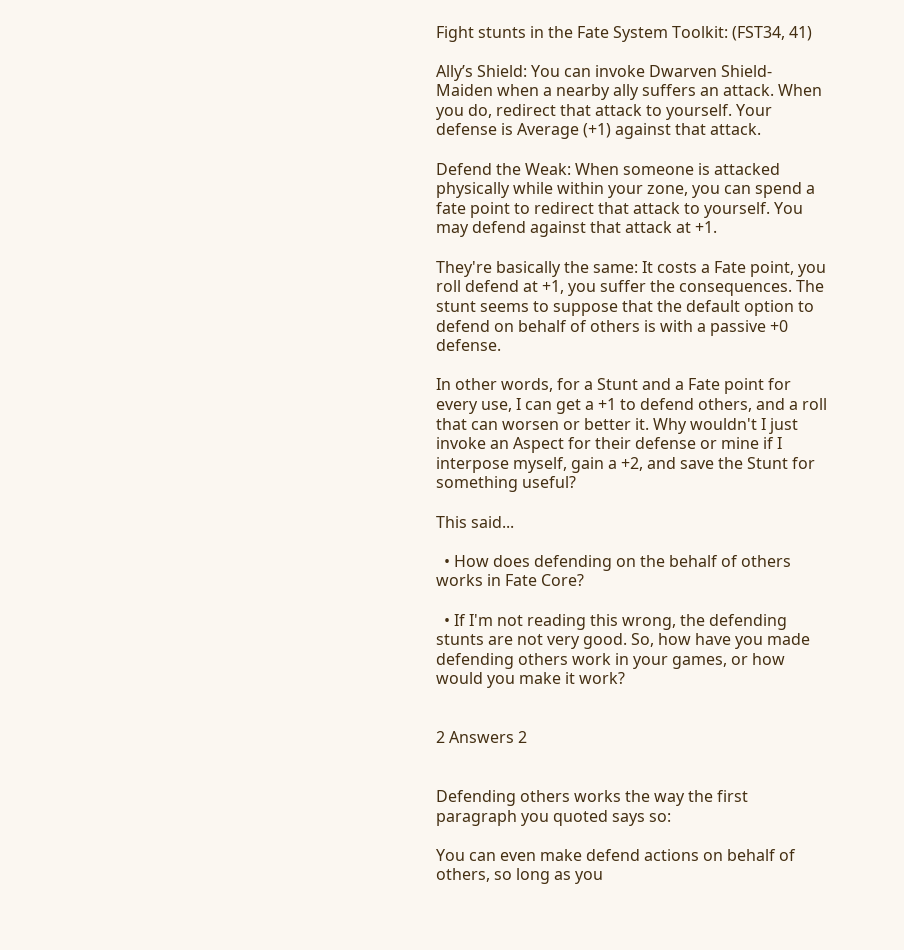Fight stunts in the Fate System Toolkit: (FST34, 41)

Ally’s Shield: You can invoke Dwarven Shield-Maiden when a nearby ally suffers an attack. When you do, redirect that attack to yourself. Your defense is Average (+1) against that attack.

Defend the Weak: When someone is attacked physically while within your zone, you can spend a fate point to redirect that attack to yourself. You may defend against that attack at +1.

They're basically the same: It costs a Fate point, you roll defend at +1, you suffer the consequences. The stunt seems to suppose that the default option to defend on behalf of others is with a passive +0 defense.

In other words, for a Stunt and a Fate point for every use, I can get a +1 to defend others, and a roll that can worsen or better it. Why wouldn't I just invoke an Aspect for their defense or mine if I interpose myself, gain a +2, and save the Stunt for something useful?

This said...

  • How does defending on the behalf of others works in Fate Core?

  • If I'm not reading this wrong, the defending stunts are not very good. So, how have you made defending others work in your games, or how would you make it work?


2 Answers 2


Defending others works the way the first paragraph you quoted says so:

You can even make defend actions on behalf of others, so long as you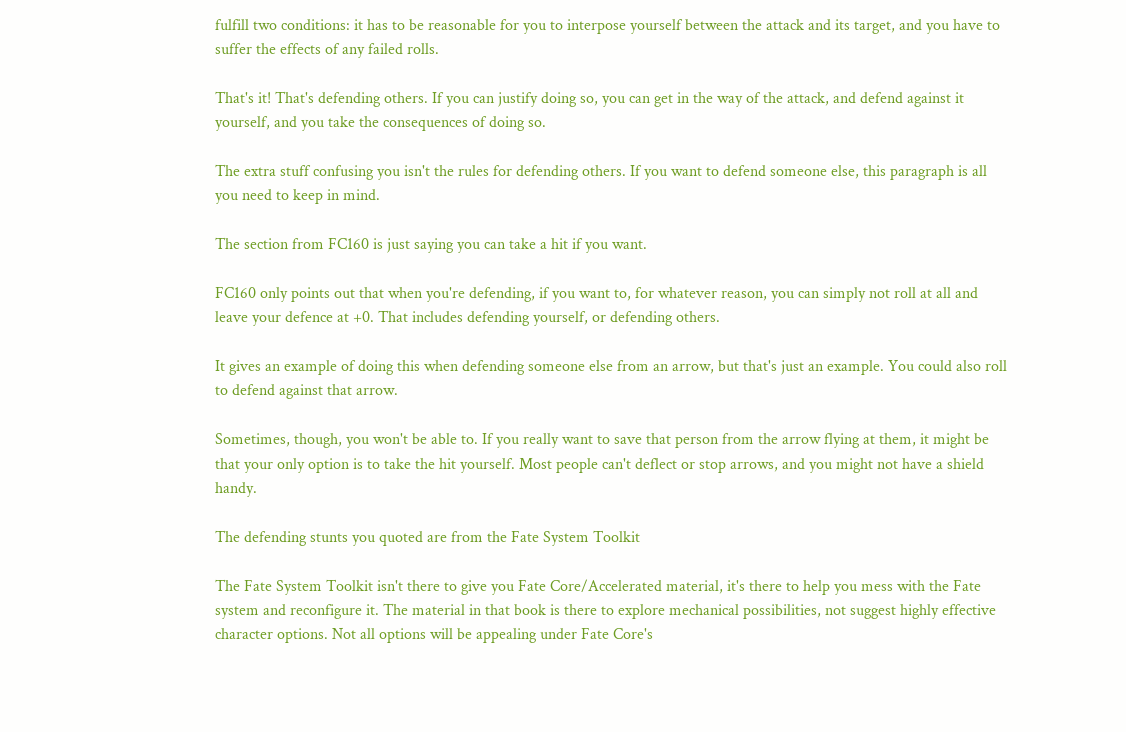fulfill two conditions: it has to be reasonable for you to interpose yourself between the attack and its target, and you have to suffer the effects of any failed rolls.

That's it! That's defending others. If you can justify doing so, you can get in the way of the attack, and defend against it yourself, and you take the consequences of doing so.

The extra stuff confusing you isn't the rules for defending others. If you want to defend someone else, this paragraph is all you need to keep in mind.

The section from FC160 is just saying you can take a hit if you want.

FC160 only points out that when you're defending, if you want to, for whatever reason, you can simply not roll at all and leave your defence at +0. That includes defending yourself, or defending others.

It gives an example of doing this when defending someone else from an arrow, but that's just an example. You could also roll to defend against that arrow.

Sometimes, though, you won't be able to. If you really want to save that person from the arrow flying at them, it might be that your only option is to take the hit yourself. Most people can't deflect or stop arrows, and you might not have a shield handy.

The defending stunts you quoted are from the Fate System Toolkit

The Fate System Toolkit isn't there to give you Fate Core/Accelerated material, it's there to help you mess with the Fate system and reconfigure it. The material in that book is there to explore mechanical possibilities, not suggest highly effective character options. Not all options will be appealing under Fate Core's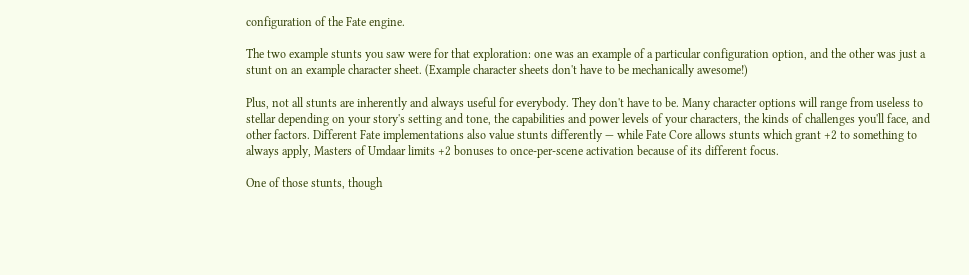configuration of the Fate engine.

The two example stunts you saw were for that exploration: one was an example of a particular configuration option, and the other was just a stunt on an example character sheet. (Example character sheets don't have to be mechanically awesome!)

Plus, not all stunts are inherently and always useful for everybody. They don't have to be. Many character options will range from useless to stellar depending on your story's setting and tone, the capabilities and power levels of your characters, the kinds of challenges you'll face, and other factors. Different Fate implementations also value stunts differently — while Fate Core allows stunts which grant +2 to something to always apply, Masters of Umdaar limits +2 bonuses to once-per-scene activation because of its different focus.

One of those stunts, though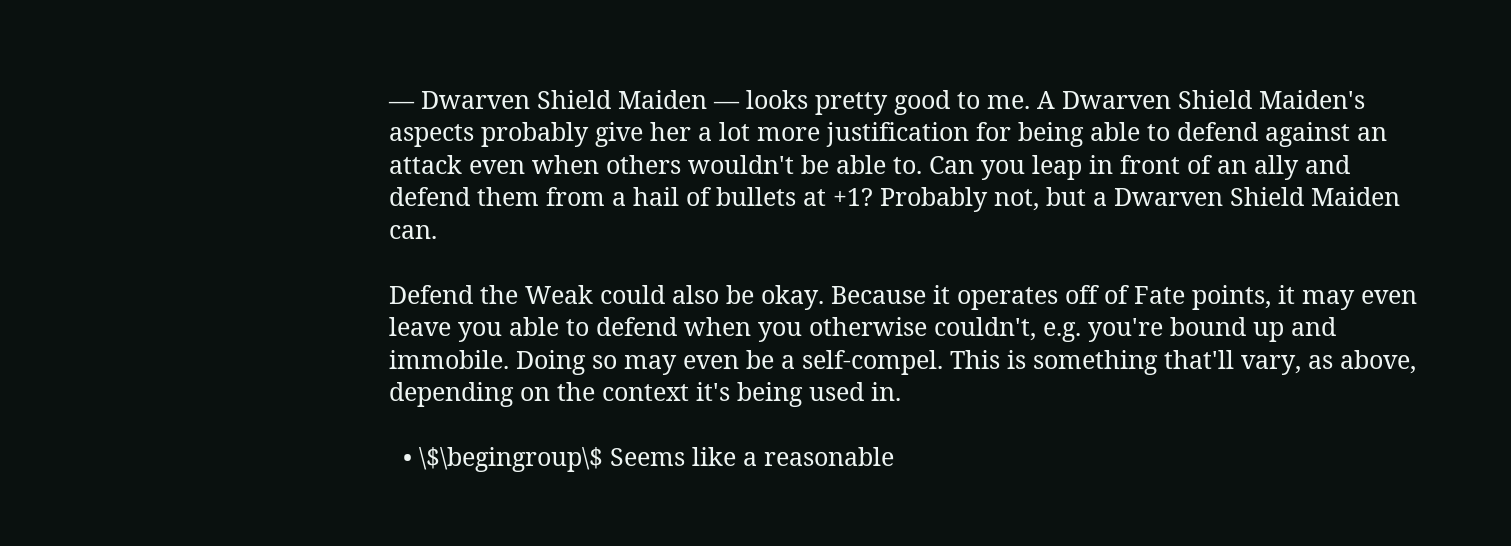— Dwarven Shield Maiden — looks pretty good to me. A Dwarven Shield Maiden's aspects probably give her a lot more justification for being able to defend against an attack even when others wouldn't be able to. Can you leap in front of an ally and defend them from a hail of bullets at +1? Probably not, but a Dwarven Shield Maiden can.

Defend the Weak could also be okay. Because it operates off of Fate points, it may even leave you able to defend when you otherwise couldn't, e.g. you're bound up and immobile. Doing so may even be a self-compel. This is something that'll vary, as above, depending on the context it's being used in.

  • \$\begingroup\$ Seems like a reasonable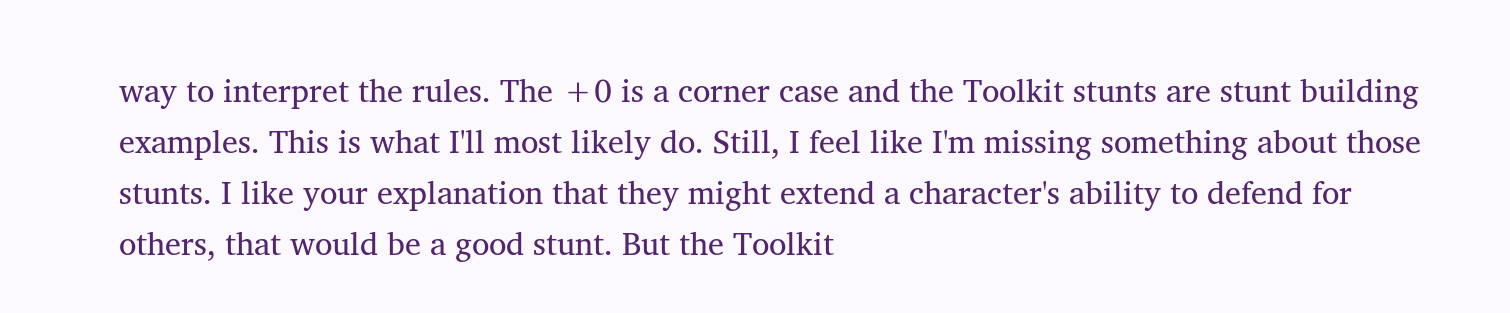way to interpret the rules. The +0 is a corner case and the Toolkit stunts are stunt building examples. This is what I'll most likely do. Still, I feel like I'm missing something about those stunts. I like your explanation that they might extend a character's ability to defend for others, that would be a good stunt. But the Toolkit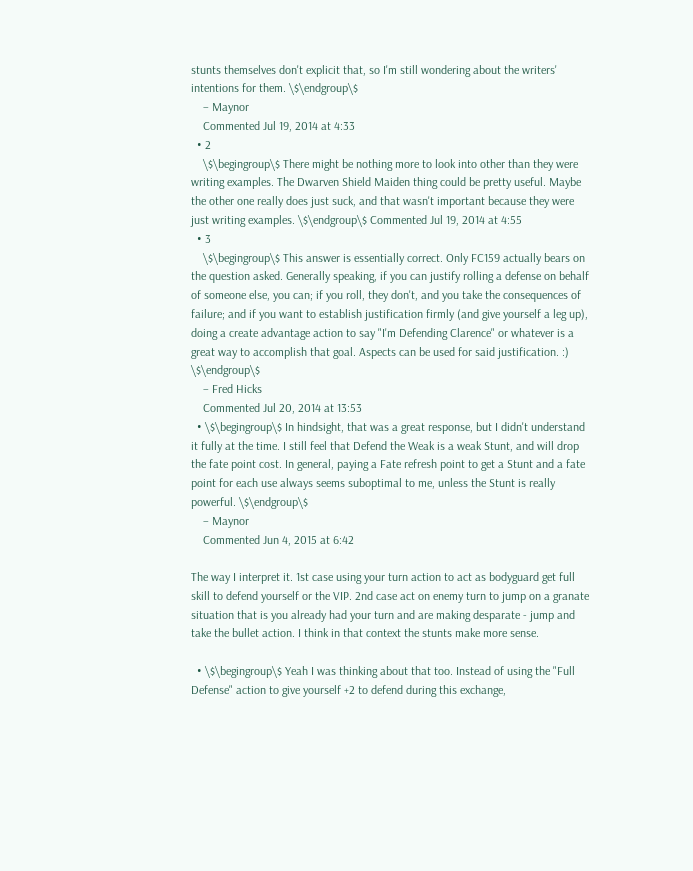stunts themselves don't explicit that, so I'm still wondering about the writers' intentions for them. \$\endgroup\$
    – Maynor
    Commented Jul 19, 2014 at 4:33
  • 2
    \$\begingroup\$ There might be nothing more to look into other than they were writing examples. The Dwarven Shield Maiden thing could be pretty useful. Maybe the other one really does just suck, and that wasn't important because they were just writing examples. \$\endgroup\$ Commented Jul 19, 2014 at 4:55
  • 3
    \$\begingroup\$ This answer is essentially correct. Only FC159 actually bears on the question asked. Generally speaking, if you can justify rolling a defense on behalf of someone else, you can; if you roll, they don't, and you take the consequences of failure; and if you want to establish justification firmly (and give yourself a leg up), doing a create advantage action to say "I'm Defending Clarence" or whatever is a great way to accomplish that goal. Aspects can be used for said justification. :) \$\endgroup\$
    – Fred Hicks
    Commented Jul 20, 2014 at 13:53
  • \$\begingroup\$ In hindsight, that was a great response, but I didn't understand it fully at the time. I still feel that Defend the Weak is a weak Stunt, and will drop the fate point cost. In general, paying a Fate refresh point to get a Stunt and a fate point for each use always seems suboptimal to me, unless the Stunt is really powerful. \$\endgroup\$
    – Maynor
    Commented Jun 4, 2015 at 6:42

The way I interpret it. 1st case using your turn action to act as bodyguard get full skill to defend yourself or the VIP. 2nd case act on enemy turn to jump on a granate situation that is you already had your turn and are making desparate - jump and take the bullet action. I think in that context the stunts make more sense.

  • \$\begingroup\$ Yeah I was thinking about that too. Instead of using the "Full Defense" action to give yourself +2 to defend during this exchange,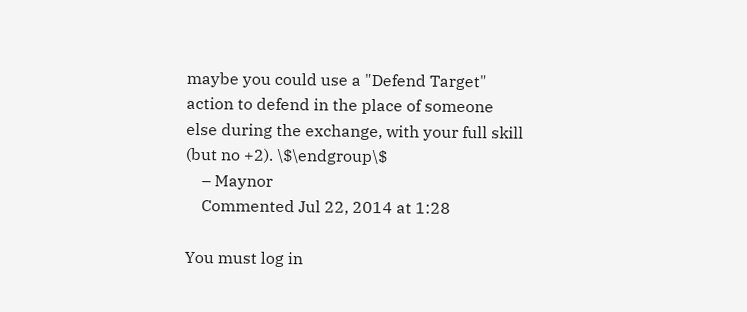maybe you could use a "Defend Target" action to defend in the place of someone else during the exchange, with your full skill (but no +2). \$\endgroup\$
    – Maynor
    Commented Jul 22, 2014 at 1:28

You must log in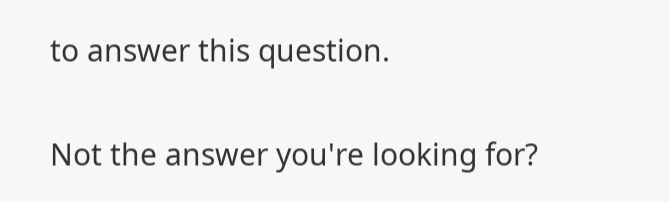to answer this question.

Not the answer you're looking for?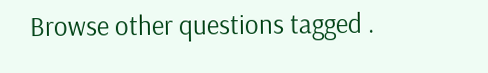Browse other questions tagged .